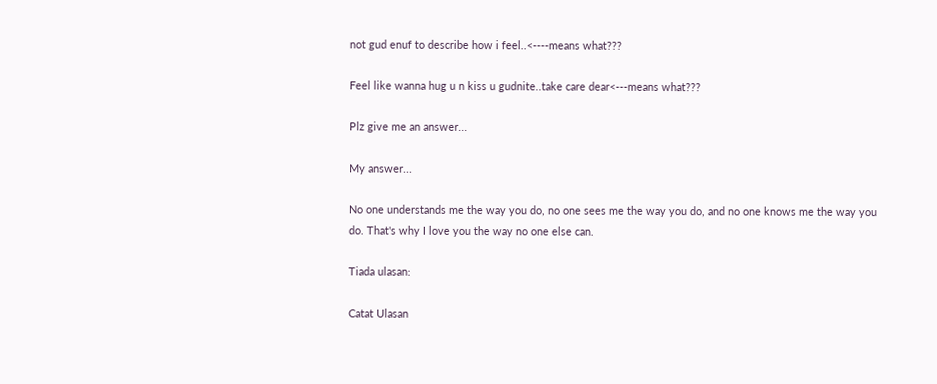not gud enuf to describe how i feel..<----means what???

Feel like wanna hug u n kiss u gudnite..take care dear<---means what???

Plz give me an answer...

My answer...

No one understands me the way you do, no one sees me the way you do, and no one knows me the way you do. That's why I love you the way no one else can.

Tiada ulasan:

Catat Ulasan